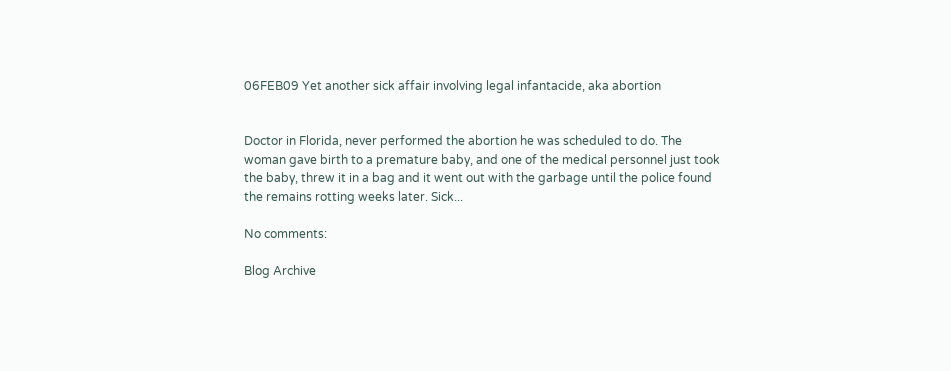06FEB09 Yet another sick affair involving legal infantacide, aka abortion


Doctor in Florida, never performed the abortion he was scheduled to do. The woman gave birth to a premature baby, and one of the medical personnel just took the baby, threw it in a bag and it went out with the garbage until the police found the remains rotting weeks later. Sick...

No comments:

Blog Archive